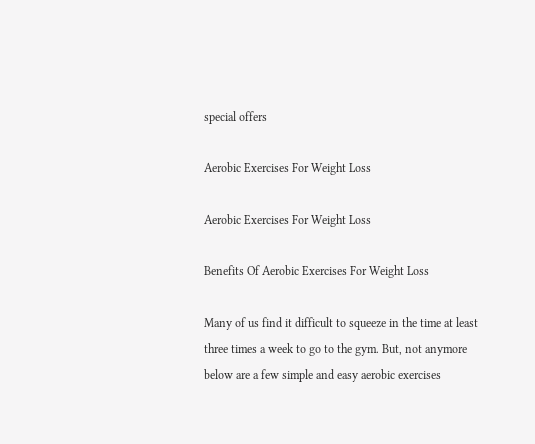special offers

Aerobic Exercises For Weight Loss

Aerobic Exercises For Weight Loss

Benefits Of Aerobic Exercises For Weight Loss

Many of us find it difficult to squeeze in the time at least three times a week to go to the gym. But, not anymore below are a few simple and easy aerobic exercises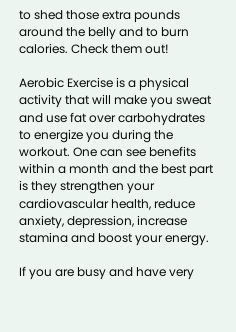to shed those extra pounds around the belly and to burn calories. Check them out!

Aerobic Exercise is a physical activity that will make you sweat and use fat over carbohydrates to energize you during the workout. One can see benefits within a month and the best part is they strengthen your cardiovascular health, reduce anxiety, depression, increase stamina and boost your energy.

If you are busy and have very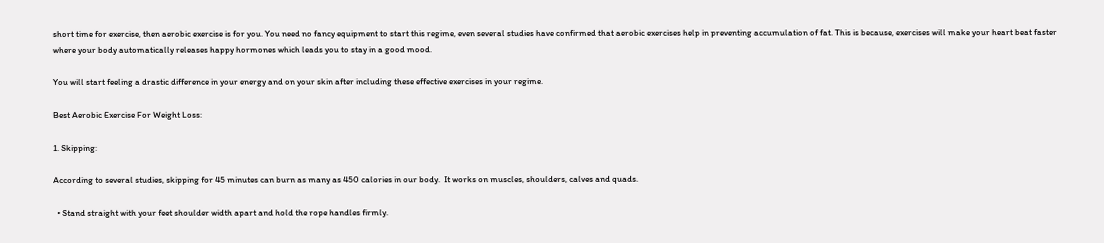short time for exercise, then aerobic exercise is for you. You need no fancy equipment to start this regime, even several studies have confirmed that aerobic exercises help in preventing accumulation of fat. This is because, exercises will make your heart beat faster where your body automatically releases happy hormones which leads you to stay in a good mood.

You will start feeling a drastic difference in your energy and on your skin after including these effective exercises in your regime.

Best Aerobic Exercise For Weight Loss:

1. Skipping:

According to several studies, skipping for 45 minutes can burn as many as 450 calories in our body.  It works on muscles, shoulders, calves and quads.

  • Stand straight with your feet shoulder width apart and hold the rope handles firmly.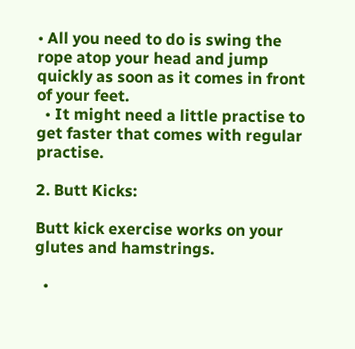• All you need to do is swing the rope atop your head and jump quickly as soon as it comes in front of your feet.
  • It might need a little practise to get faster that comes with regular practise.

2. Butt Kicks:

Butt kick exercise works on your glutes and hamstrings.

  •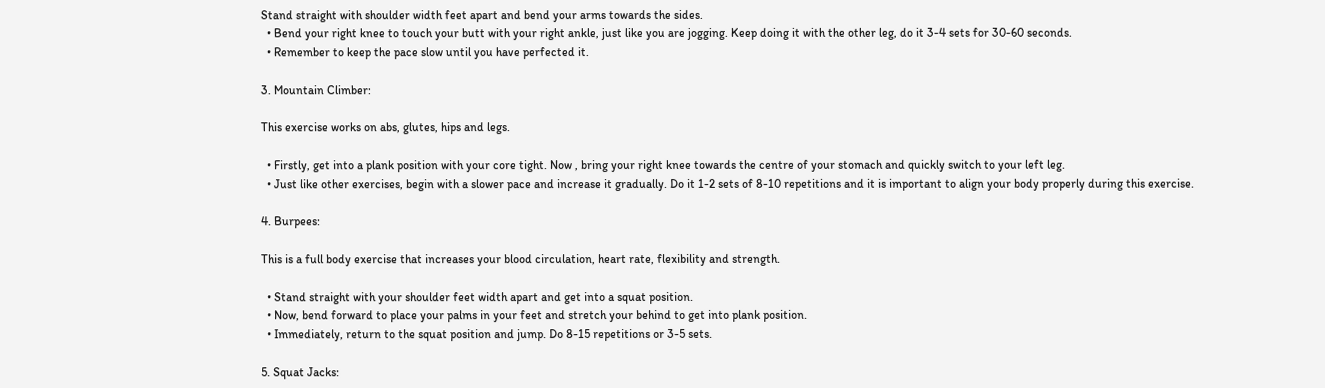Stand straight with shoulder width feet apart and bend your arms towards the sides.
  • Bend your right knee to touch your butt with your right ankle, just like you are jogging. Keep doing it with the other leg, do it 3-4 sets for 30-60 seconds.
  • Remember to keep the pace slow until you have perfected it.

3. Mountain Climber:

This exercise works on abs, glutes, hips and legs.

  • Firstly, get into a plank position with your core tight. Now , bring your right knee towards the centre of your stomach and quickly switch to your left leg.
  • Just like other exercises, begin with a slower pace and increase it gradually. Do it 1-2 sets of 8-10 repetitions and it is important to align your body properly during this exercise.

4. Burpees:

This is a full body exercise that increases your blood circulation, heart rate, flexibility and strength.

  • Stand straight with your shoulder feet width apart and get into a squat position.
  • Now, bend forward to place your palms in your feet and stretch your behind to get into plank position.
  • Immediately, return to the squat position and jump. Do 8-15 repetitions or 3-5 sets.

5. Squat Jacks: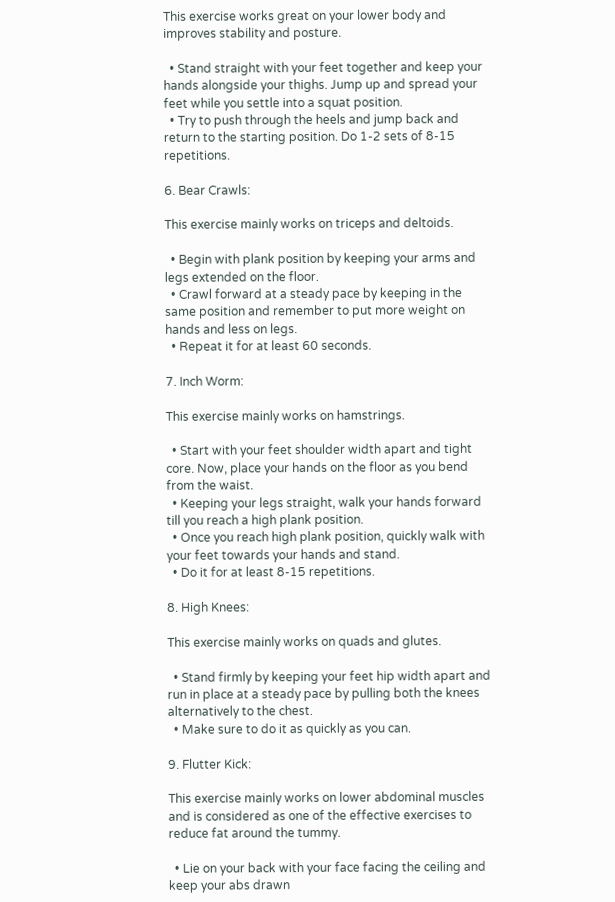This exercise works great on your lower body and improves stability and posture.

  • Stand straight with your feet together and keep your hands alongside your thighs. Jump up and spread your feet while you settle into a squat position.
  • Try to push through the heels and jump back and return to the starting position. Do 1-2 sets of 8-15 repetitions.

6. Bear Crawls:

This exercise mainly works on triceps and deltoids.

  • Begin with plank position by keeping your arms and legs extended on the floor.
  • Crawl forward at a steady pace by keeping in the same position and remember to put more weight on hands and less on legs.
  • Repeat it for at least 60 seconds.

7. Inch Worm:

This exercise mainly works on hamstrings.

  • Start with your feet shoulder width apart and tight core. Now, place your hands on the floor as you bend from the waist.
  • Keeping your legs straight, walk your hands forward till you reach a high plank position.
  • Once you reach high plank position, quickly walk with your feet towards your hands and stand.
  • Do it for at least 8-15 repetitions.

8. High Knees:

This exercise mainly works on quads and glutes.

  • Stand firmly by keeping your feet hip width apart and run in place at a steady pace by pulling both the knees alternatively to the chest.
  • Make sure to do it as quickly as you can.

9. Flutter Kick:

This exercise mainly works on lower abdominal muscles and is considered as one of the effective exercises to reduce fat around the tummy.

  • Lie on your back with your face facing the ceiling and keep your abs drawn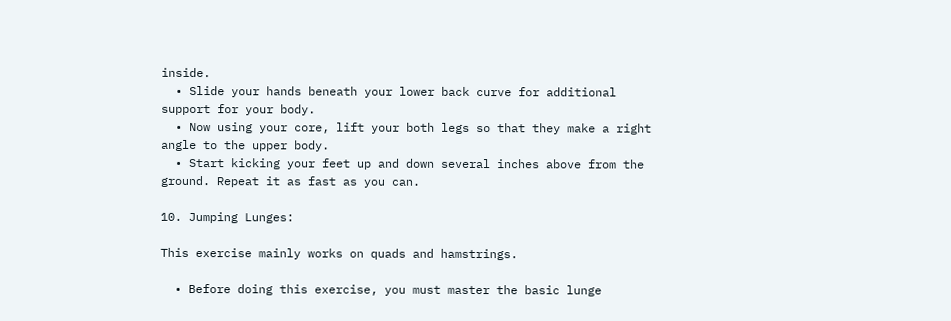inside.
  • Slide your hands beneath your lower back curve for additional support for your body.
  • Now using your core, lift your both legs so that they make a right angle to the upper body.
  • Start kicking your feet up and down several inches above from the ground. Repeat it as fast as you can.

10. Jumping Lunges:

This exercise mainly works on quads and hamstrings.

  • Before doing this exercise, you must master the basic lunge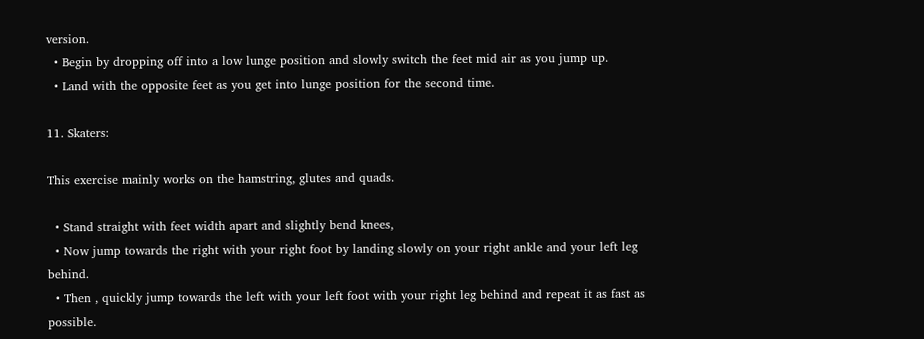version.
  • Begin by dropping off into a low lunge position and slowly switch the feet mid air as you jump up.
  • Land with the opposite feet as you get into lunge position for the second time.

11. Skaters:

This exercise mainly works on the hamstring, glutes and quads.

  • Stand straight with feet width apart and slightly bend knees,
  • Now jump towards the right with your right foot by landing slowly on your right ankle and your left leg behind.
  • Then , quickly jump towards the left with your left foot with your right leg behind and repeat it as fast as possible.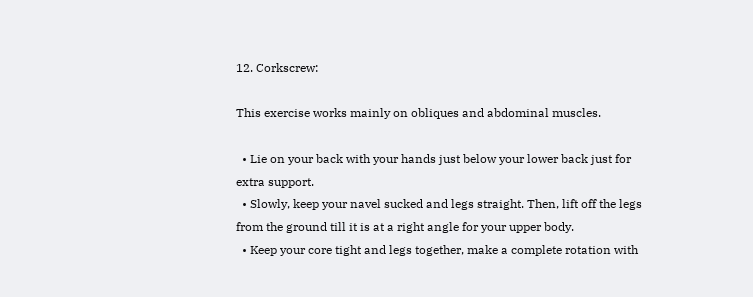12. Corkscrew:

This exercise works mainly on obliques and abdominal muscles.

  • Lie on your back with your hands just below your lower back just for extra support.
  • Slowly, keep your navel sucked and legs straight. Then, lift off the legs from the ground till it is at a right angle for your upper body.
  • Keep your core tight and legs together, make a complete rotation with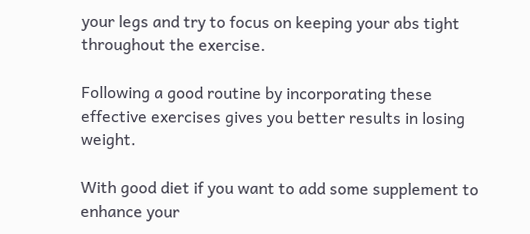your legs and try to focus on keeping your abs tight throughout the exercise.

Following a good routine by incorporating these effective exercises gives you better results in losing weight.

With good diet if you want to add some supplement to enhance your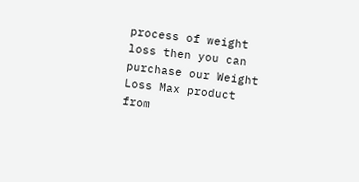process of weight loss then you can purchase our Weight Loss Max product from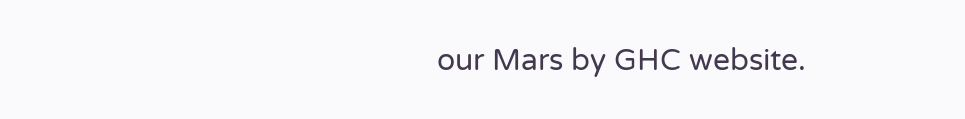our Mars by GHC website.